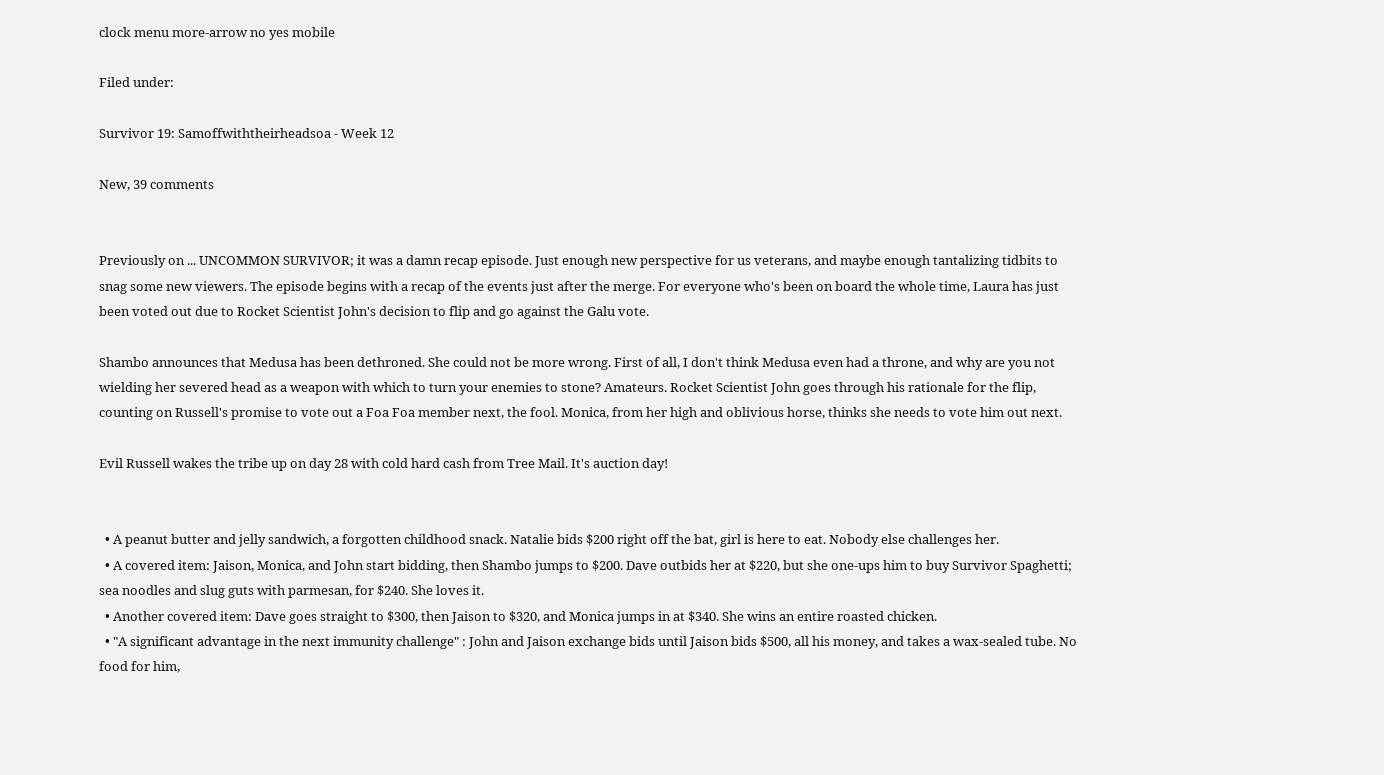clock menu more-arrow no yes mobile

Filed under:

Survivor 19: Samoffwiththeirheadsoa - Week 12

New, 39 comments


Previously on ... UNCOMMON SURVIVOR; it was a damn recap episode. Just enough new perspective for us veterans, and maybe enough tantalizing tidbits to snag some new viewers. The episode begins with a recap of the events just after the merge. For everyone who's been on board the whole time, Laura has just been voted out due to Rocket Scientist John's decision to flip and go against the Galu vote.

Shambo announces that Medusa has been dethroned. She could not be more wrong. First of all, I don't think Medusa even had a throne, and why are you not wielding her severed head as a weapon with which to turn your enemies to stone? Amateurs. Rocket Scientist John goes through his rationale for the flip, counting on Russell's promise to vote out a Foa Foa member next, the fool. Monica, from her high and oblivious horse, thinks she needs to vote him out next.

Evil Russell wakes the tribe up on day 28 with cold hard cash from Tree Mail. It's auction day!


  • A peanut butter and jelly sandwich, a forgotten childhood snack. Natalie bids $200 right off the bat, girl is here to eat. Nobody else challenges her.
  • A covered item: Jaison, Monica, and John start bidding, then Shambo jumps to $200. Dave outbids her at $220, but she one-ups him to buy Survivor Spaghetti; sea noodles and slug guts with parmesan, for $240. She loves it.
  • Another covered item: Dave goes straight to $300, then Jaison to $320, and Monica jumps in at $340. She wins an entire roasted chicken.
  • "A significant advantage in the next immunity challenge" : John and Jaison exchange bids until Jaison bids $500, all his money, and takes a wax-sealed tube. No food for him,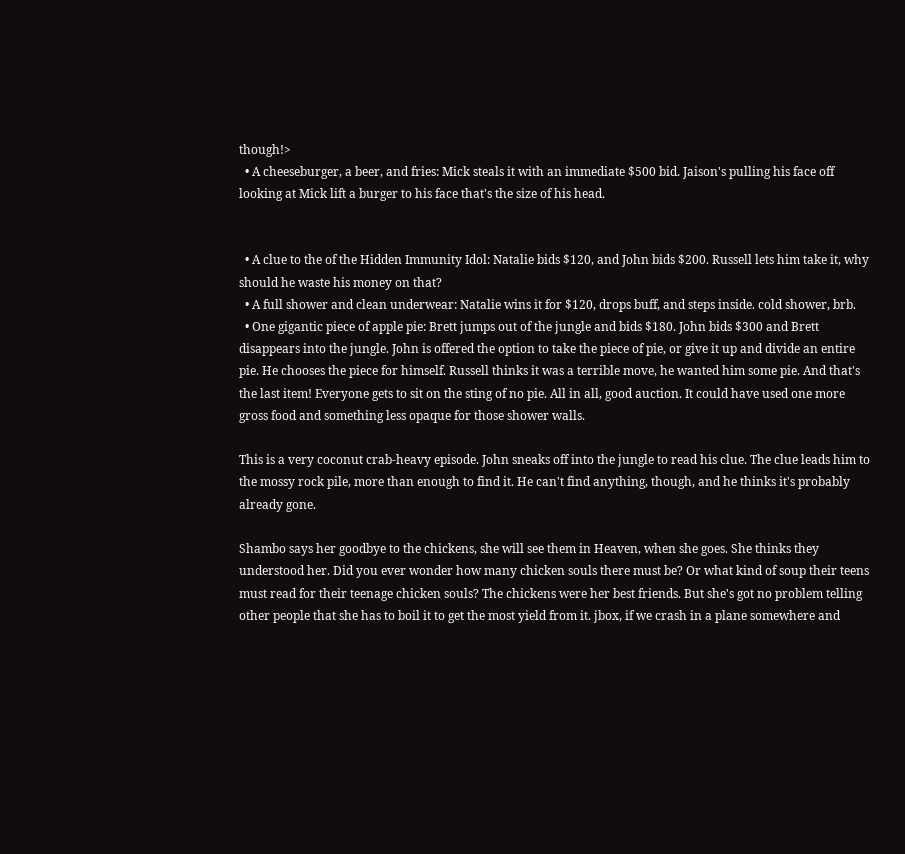though!>
  • A cheeseburger, a beer, and fries: Mick steals it with an immediate $500 bid. Jaison's pulling his face off looking at Mick lift a burger to his face that's the size of his head.


  • A clue to the of the Hidden Immunity Idol: Natalie bids $120, and John bids $200. Russell lets him take it, why should he waste his money on that?
  • A full shower and clean underwear: Natalie wins it for $120, drops buff, and steps inside. cold shower, brb.
  • One gigantic piece of apple pie: Brett jumps out of the jungle and bids $180. John bids $300 and Brett disappears into the jungle. John is offered the option to take the piece of pie, or give it up and divide an entire pie. He chooses the piece for himself. Russell thinks it was a terrible move, he wanted him some pie. And that's the last item! Everyone gets to sit on the sting of no pie. All in all, good auction. It could have used one more gross food and something less opaque for those shower walls.

This is a very coconut crab-heavy episode. John sneaks off into the jungle to read his clue. The clue leads him to the mossy rock pile, more than enough to find it. He can't find anything, though, and he thinks it's probably already gone.

Shambo says her goodbye to the chickens, she will see them in Heaven, when she goes. She thinks they understood her. Did you ever wonder how many chicken souls there must be? Or what kind of soup their teens must read for their teenage chicken souls? The chickens were her best friends. But she's got no problem telling other people that she has to boil it to get the most yield from it. jbox, if we crash in a plane somewhere and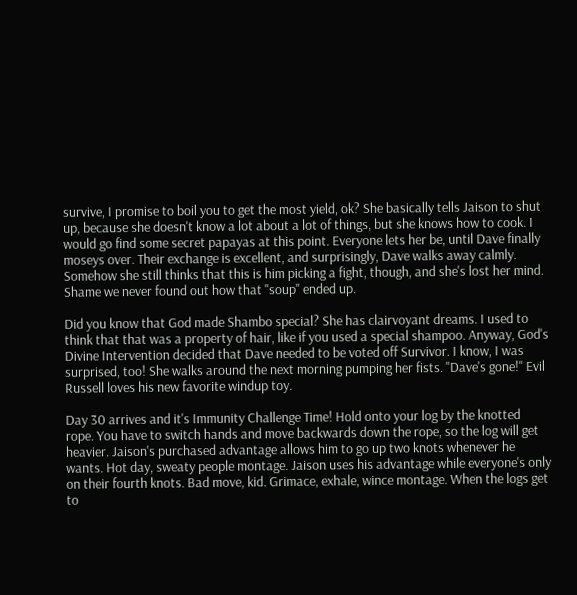survive, I promise to boil you to get the most yield, ok? She basically tells Jaison to shut up, because she doesn't know a lot about a lot of things, but she knows how to cook. I would go find some secret papayas at this point. Everyone lets her be, until Dave finally moseys over. Their exchange is excellent, and surprisingly, Dave walks away calmly. Somehow she still thinks that this is him picking a fight, though, and she's lost her mind. Shame we never found out how that "soup" ended up.

Did you know that God made Shambo special? She has clairvoyant dreams. I used to think that that was a property of hair, like if you used a special shampoo. Anyway, God's Divine Intervention decided that Dave needed to be voted off Survivor. I know, I was surprised, too! She walks around the next morning pumping her fists. "Dave's gone!" Evil Russell loves his new favorite windup toy.

Day 30 arrives and it's Immunity Challenge Time! Hold onto your log by the knotted rope. You have to switch hands and move backwards down the rope, so the log will get heavier. Jaison's purchased advantage allows him to go up two knots whenever he wants. Hot day, sweaty people montage. Jaison uses his advantage while everyone's only on their fourth knots. Bad move, kid. Grimace, exhale, wince montage. When the logs get to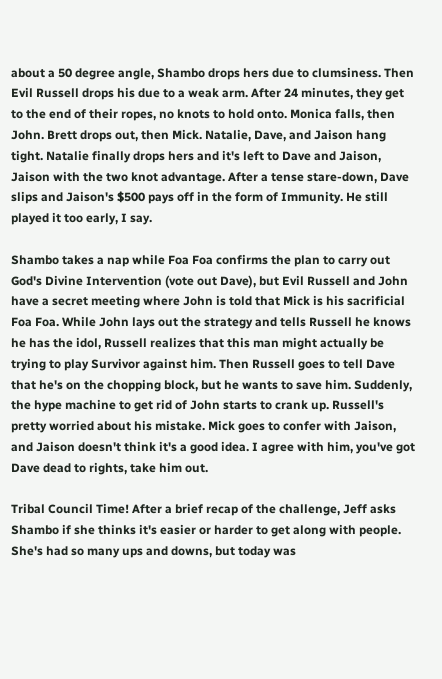about a 50 degree angle, Shambo drops hers due to clumsiness. Then Evil Russell drops his due to a weak arm. After 24 minutes, they get to the end of their ropes, no knots to hold onto. Monica falls, then John. Brett drops out, then Mick. Natalie, Dave, and Jaison hang tight. Natalie finally drops hers and it's left to Dave and Jaison, Jaison with the two knot advantage. After a tense stare-down, Dave slips and Jaison's $500 pays off in the form of Immunity. He still played it too early, I say.

Shambo takes a nap while Foa Foa confirms the plan to carry out God's Divine Intervention (vote out Dave), but Evil Russell and John have a secret meeting where John is told that Mick is his sacrificial Foa Foa. While John lays out the strategy and tells Russell he knows he has the idol, Russell realizes that this man might actually be trying to play Survivor against him. Then Russell goes to tell Dave that he's on the chopping block, but he wants to save him. Suddenly, the hype machine to get rid of John starts to crank up. Russell's pretty worried about his mistake. Mick goes to confer with Jaison, and Jaison doesn't think it's a good idea. I agree with him, you've got Dave dead to rights, take him out.

Tribal Council Time! After a brief recap of the challenge, Jeff asks Shambo if she thinks it's easier or harder to get along with people. She's had so many ups and downs, but today was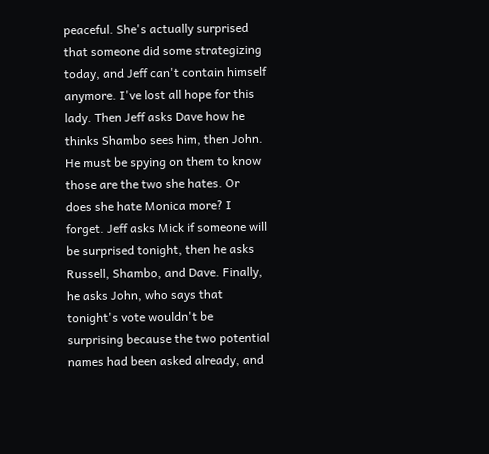peaceful. She's actually surprised that someone did some strategizing today, and Jeff can't contain himself anymore. I've lost all hope for this lady. Then Jeff asks Dave how he thinks Shambo sees him, then John. He must be spying on them to know those are the two she hates. Or does she hate Monica more? I forget. Jeff asks Mick if someone will be surprised tonight, then he asks Russell, Shambo, and Dave. Finally, he asks John, who says that tonight's vote wouldn't be surprising because the two potential names had been asked already, and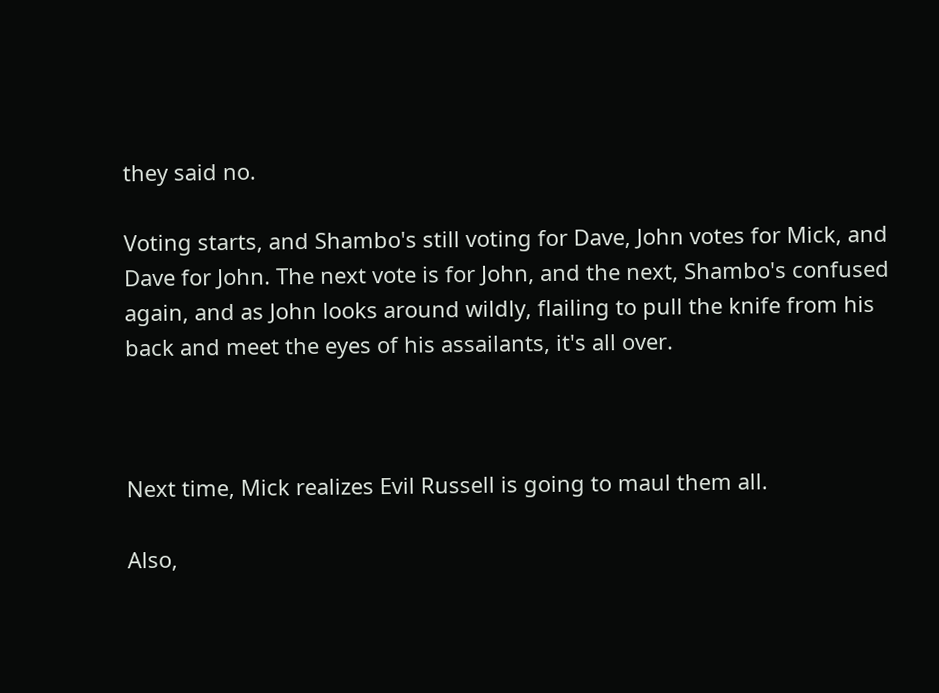they said no.

Voting starts, and Shambo's still voting for Dave, John votes for Mick, and Dave for John. The next vote is for John, and the next, Shambo's confused again, and as John looks around wildly, flailing to pull the knife from his back and meet the eyes of his assailants, it's all over.



Next time, Mick realizes Evil Russell is going to maul them all.

Also,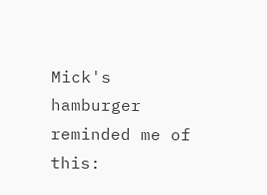Mick's hamburger reminded me of this: